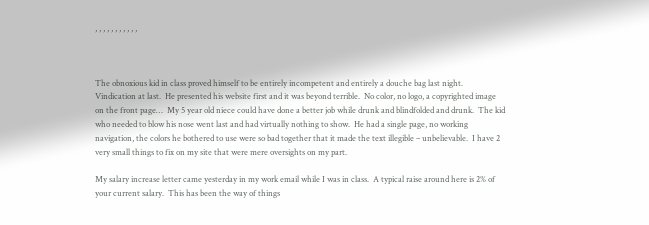, , , , , , , , , , ,



The obnoxious kid in class proved himself to be entirely incompetent and entirely a douche bag last night.  Vindication at last.  He presented his website first and it was beyond terrible.  No color, no logo, a copyrighted image on the front page…  My 5 year old niece could have done a better job while drunk and blindfolded and drunk.  The kid who needed to blow his nose went last and had virtually nothing to show.  He had a single page, no working navigation, the colors he bothered to use were so bad together that it made the text illegible – unbelievable.  I have 2 very small things to fix on my site that were mere oversights on my part.

My salary increase letter came yesterday in my work email while I was in class.  A typical raise around here is 2% of your current salary.  This has been the way of things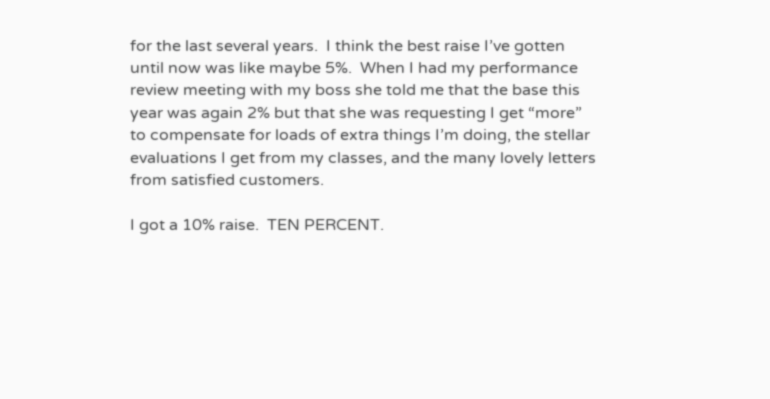for the last several years.  I think the best raise I’ve gotten until now was like maybe 5%.  When I had my performance review meeting with my boss she told me that the base this year was again 2% but that she was requesting I get “more” to compensate for loads of extra things I’m doing, the stellar evaluations I get from my classes, and the many lovely letters from satisfied customers.

I got a 10% raise.  TEN PERCENT.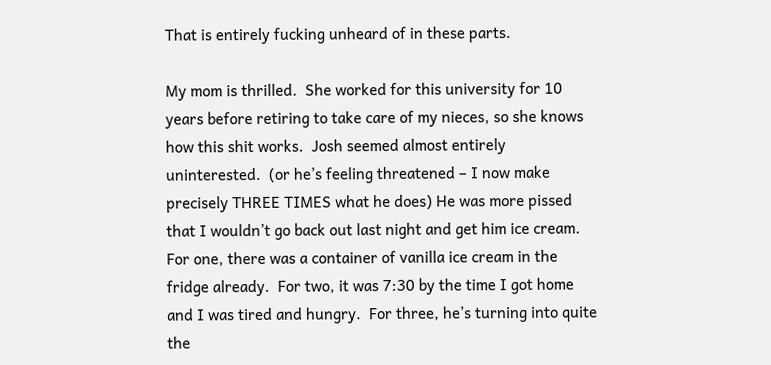That is entirely fucking unheard of in these parts.

My mom is thrilled.  She worked for this university for 10 years before retiring to take care of my nieces, so she knows how this shit works.  Josh seemed almost entirely uninterested.  (or he’s feeling threatened – I now make precisely THREE TIMES what he does) He was more pissed that I wouldn’t go back out last night and get him ice cream.  For one, there was a container of vanilla ice cream in the fridge already.  For two, it was 7:30 by the time I got home and I was tired and hungry.  For three, he’s turning into quite the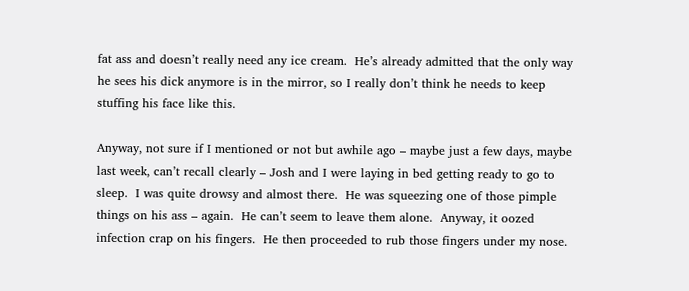fat ass and doesn’t really need any ice cream.  He’s already admitted that the only way he sees his dick anymore is in the mirror, so I really don’t think he needs to keep stuffing his face like this.

Anyway, not sure if I mentioned or not but awhile ago – maybe just a few days, maybe last week, can’t recall clearly – Josh and I were laying in bed getting ready to go to sleep.  I was quite drowsy and almost there.  He was squeezing one of those pimple things on his ass – again.  He can’t seem to leave them alone.  Anyway, it oozed infection crap on his fingers.  He then proceeded to rub those fingers under my nose.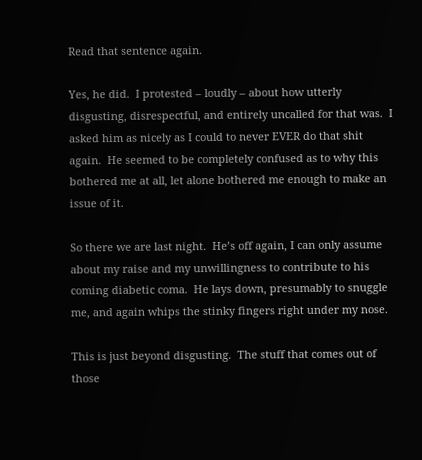Read that sentence again.

Yes, he did.  I protested – loudly – about how utterly disgusting, disrespectful, and entirely uncalled for that was.  I asked him as nicely as I could to never EVER do that shit again.  He seemed to be completely confused as to why this bothered me at all, let alone bothered me enough to make an issue of it.

So there we are last night.  He’s off again, I can only assume about my raise and my unwillingness to contribute to his coming diabetic coma.  He lays down, presumably to snuggle me, and again whips the stinky fingers right under my nose.

This is just beyond disgusting.  The stuff that comes out of those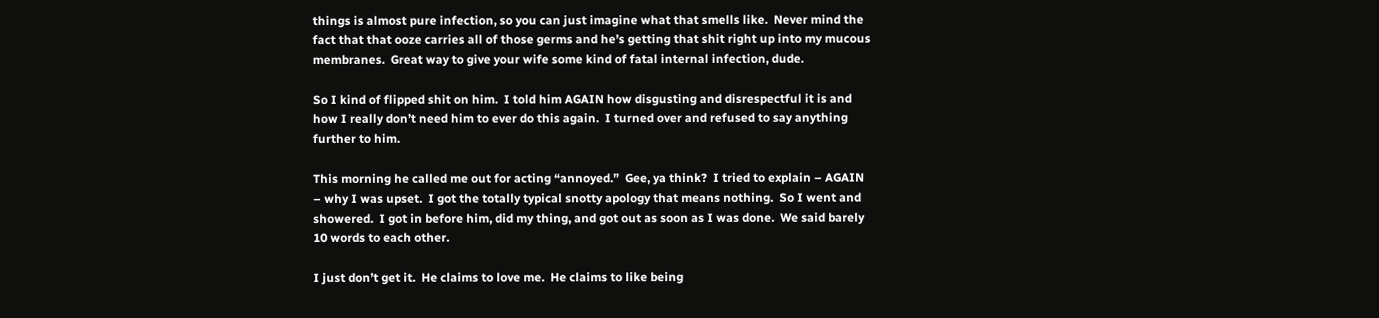things is almost pure infection, so you can just imagine what that smells like.  Never mind the fact that that ooze carries all of those germs and he’s getting that shit right up into my mucous membranes.  Great way to give your wife some kind of fatal internal infection, dude.

So I kind of flipped shit on him.  I told him AGAIN how disgusting and disrespectful it is and how I really don’t need him to ever do this again.  I turned over and refused to say anything further to him.

This morning he called me out for acting “annoyed.”  Gee, ya think?  I tried to explain – AGAIN – why I was upset.  I got the totally typical snotty apology that means nothing.  So I went and showered.  I got in before him, did my thing, and got out as soon as I was done.  We said barely 10 words to each other.

I just don’t get it.  He claims to love me.  He claims to like being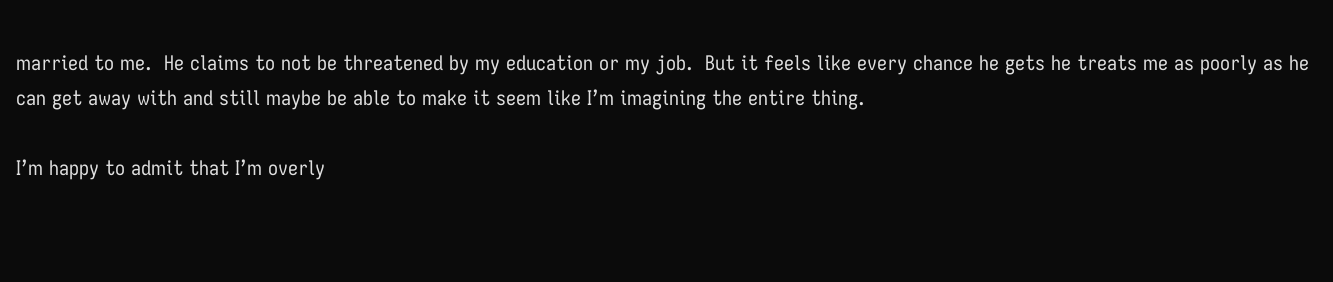married to me.  He claims to not be threatened by my education or my job.  But it feels like every chance he gets he treats me as poorly as he can get away with and still maybe be able to make it seem like I’m imagining the entire thing.

I’m happy to admit that I’m overly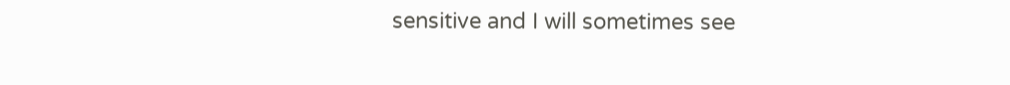sensitive and I will sometimes see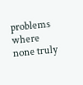problems where none truly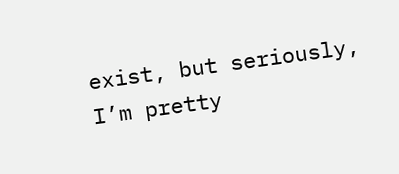exist, but seriously, I’m pretty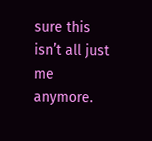sure this isn’t all just me anymore.